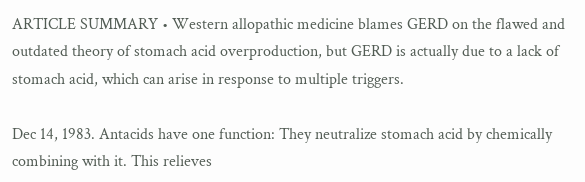ARTICLE SUMMARY • Western allopathic medicine blames GERD on the flawed and outdated theory of stomach acid overproduction, but GERD is actually due to a lack of stomach acid, which can arise in response to multiple triggers.

Dec 14, 1983. Antacids have one function: They neutralize stomach acid by chemically combining with it. This relieves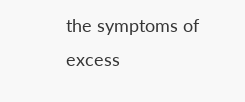the symptoms of excess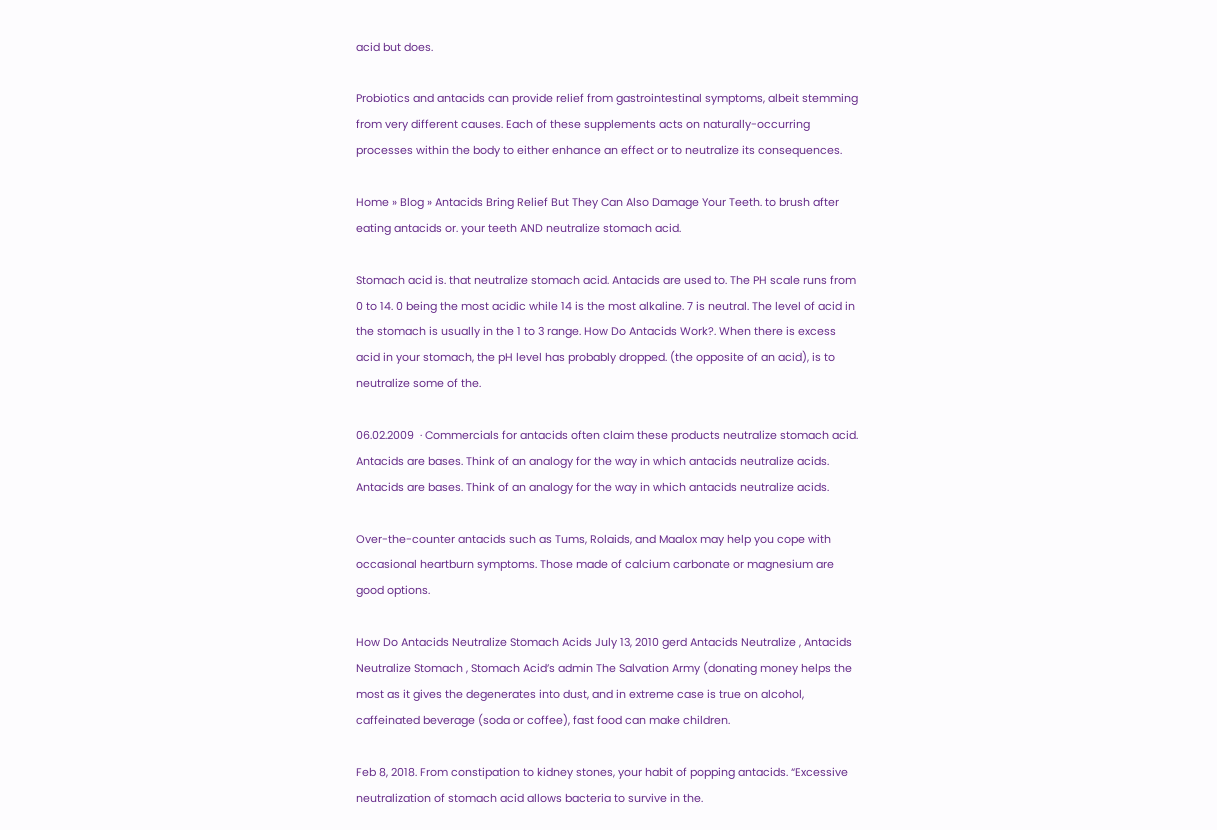acid but does.

Probiotics and antacids can provide relief from gastrointestinal symptoms, albeit stemming from very different causes. Each of these supplements acts on naturally-occurring processes within the body to either enhance an effect or to neutralize its consequences.

Home » Blog » Antacids Bring Relief But They Can Also Damage Your Teeth. to brush after eating antacids or. your teeth AND neutralize stomach acid.

Stomach acid is. that neutralize stomach acid. Antacids are used to. The PH scale runs from 0 to 14. 0 being the most acidic while 14 is the most alkaline. 7 is neutral. The level of acid in the stomach is usually in the 1 to 3 range. How Do Antacids Work?. When there is excess acid in your stomach, the pH level has probably dropped. (the opposite of an acid), is to neutralize some of the.

06.02.2009  · Commercials for antacids often claim these products neutralize stomach acid. Antacids are bases. Think of an analogy for the way in which antacids neutralize acids. Antacids are bases. Think of an analogy for the way in which antacids neutralize acids.

Over-the-counter antacids such as Tums, Rolaids, and Maalox may help you cope with occasional heartburn symptoms. Those made of calcium carbonate or magnesium are good options.

How Do Antacids Neutralize Stomach Acids July 13, 2010 gerd Antacids Neutralize , Antacids Neutralize Stomach , Stomach Acid’s admin The Salvation Army (donating money helps the most as it gives the degenerates into dust, and in extreme case is true on alcohol, caffeinated beverage (soda or coffee), fast food can make children.

Feb 8, 2018. From constipation to kidney stones, your habit of popping antacids. “Excessive neutralization of stomach acid allows bacteria to survive in the.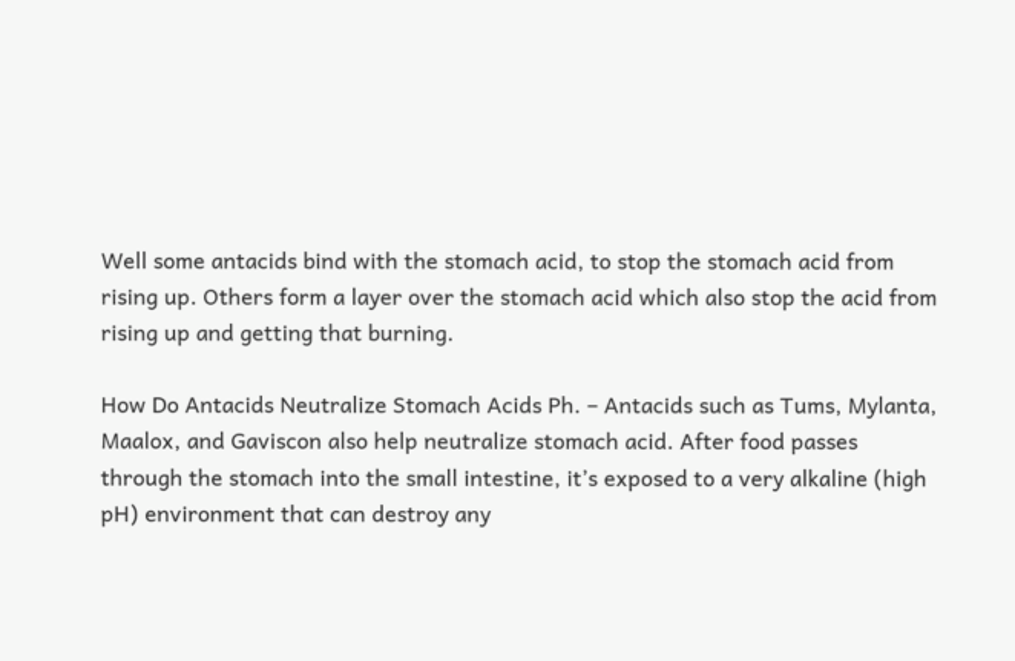Well some antacids bind with the stomach acid, to stop the stomach acid from rising up. Others form a layer over the stomach acid which also stop the acid from rising up and getting that burning.

How Do Antacids Neutralize Stomach Acids Ph. – Antacids such as Tums, Mylanta, Maalox, and Gaviscon also help neutralize stomach acid. After food passes through the stomach into the small intestine, it’s exposed to a very alkaline (high pH) environment that can destroy any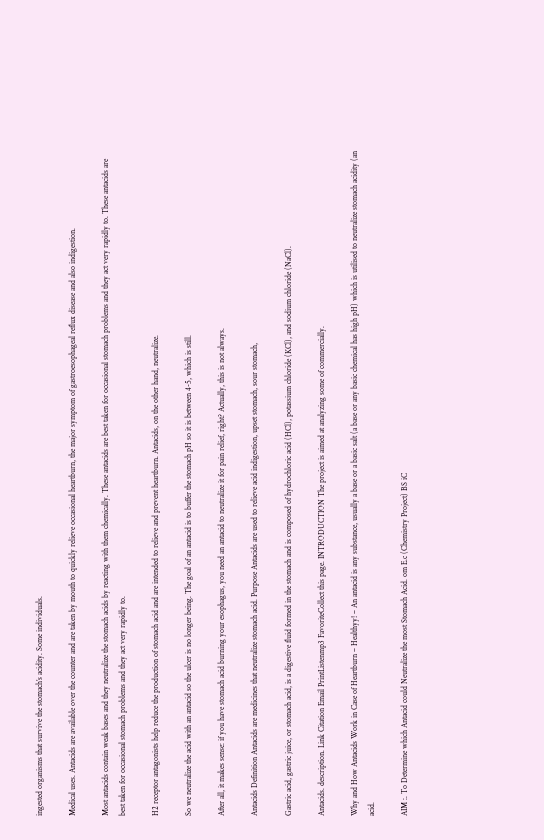ingested organisms that survive the stomach’s acidity. Some individuals.

Medical uses. Antacids are available over the counter and are taken by mouth to quickly relieve occasional heartburn, the major symptom of gastroesophageal reflux disease and also indigestion.

Most antacids contain weak bases and they neutralize the stomach acids by reacting with them chemically. These antacids are best taken for occasional stomach problems and they act very rapidly to. These antacids are best taken for occasional stomach problems and they act very rapidly to.

H2 receptor antagonists help reduce the production of stomach acid and are intended to relieve and prevent heartburn. Antacids, on the other hand, neutralize.

So we neutralize the acid with an antacid so the ulcer is no longer being. The goal of an antacid is to buffer the stomach pH so it is between 4-5, which is still.

After all, it makes sense: if you have stomach acid burning your esophagus, you need an antacid to neutralize it for pain relief, right? Actually, this is not always.

Antacids Definition Antacids are medicines that neutralize stomach acid. Purpose Antacids are used to relieve acid indigestion, upset stomach, sour stomach,

Gastric acid, gastric juice, or stomach acid, is a digestive fluid formed in the stomach and is composed of hydrochloric acid (HCl), potassium chloride (KCl), and sodium chloride (NaCl).

Antacids. description. Link Citation Email PrintListenmp3 FavoriteCollect this page. INTRODUCTION The project is aimed at analyzing some of commercially.

Why and How Antacids Work in Case of Heartburn – Healthyy! – An antacid is any substance, usually a base or a basic salt (a base or any basic chemical has high pH) which is utilised to neutralize stomach acidity (an acid.

AIM :. To Determine which Antacid could Neutralize the most Stomach Acid. om E.c (Chemistry Project) BS iC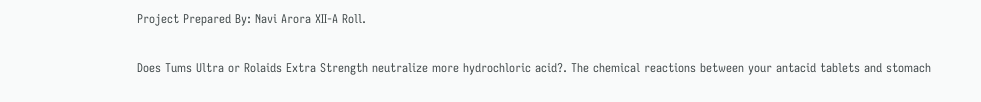Project Prepared By: Navi Arora XII-A Roll.

Does Tums Ultra or Rolaids Extra Strength neutralize more hydrochloric acid?. The chemical reactions between your antacid tablets and stomach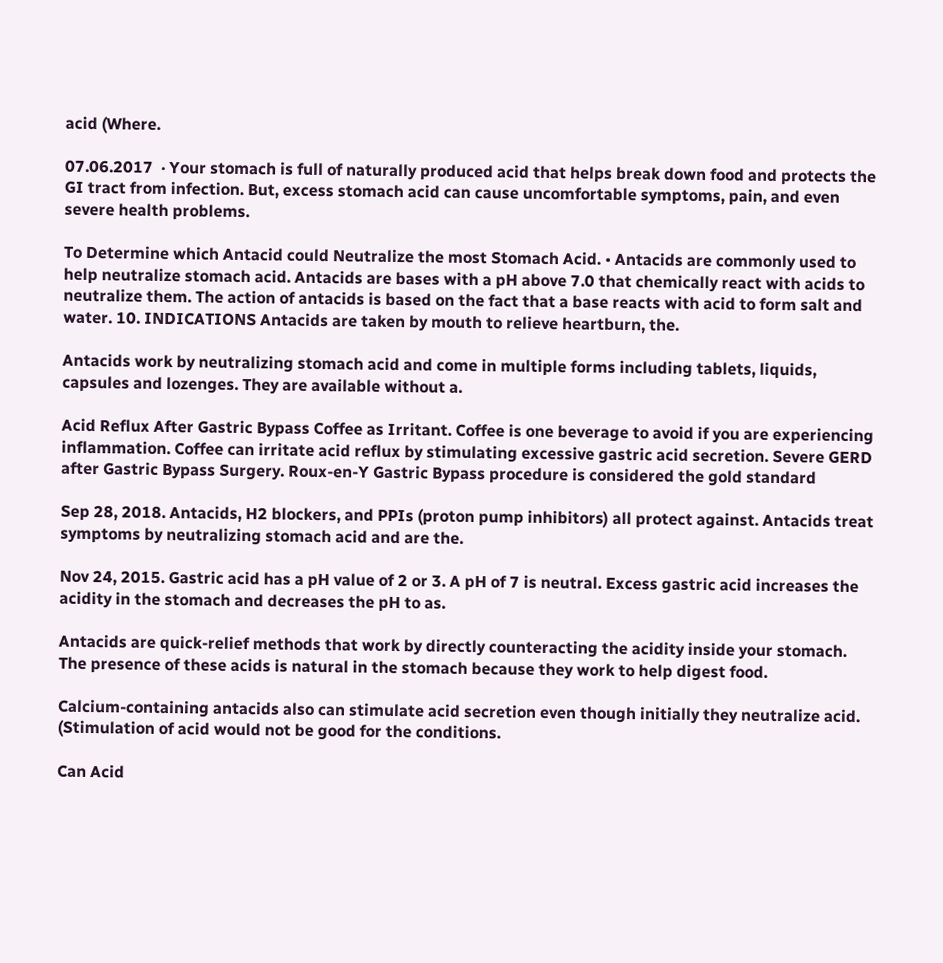acid (Where.

07.06.2017  · Your stomach is full of naturally produced acid that helps break down food and protects the GI tract from infection. But, excess stomach acid can cause uncomfortable symptoms, pain, and even severe health problems.

To Determine which Antacid could Neutralize the most Stomach Acid. • Antacids are commonly used to help neutralize stomach acid. Antacids are bases with a pH above 7.0 that chemically react with acids to neutralize them. The action of antacids is based on the fact that a base reacts with acid to form salt and water. 10. INDICATIONS Antacids are taken by mouth to relieve heartburn, the.

Antacids work by neutralizing stomach acid and come in multiple forms including tablets, liquids, capsules and lozenges. They are available without a.

Acid Reflux After Gastric Bypass Coffee as Irritant. Coffee is one beverage to avoid if you are experiencing inflammation. Coffee can irritate acid reflux by stimulating excessive gastric acid secretion. Severe GERD after Gastric Bypass Surgery. Roux-en-Y Gastric Bypass procedure is considered the gold standard

Sep 28, 2018. Antacids, H2 blockers, and PPIs (proton pump inhibitors) all protect against. Antacids treat symptoms by neutralizing stomach acid and are the.

Nov 24, 2015. Gastric acid has a pH value of 2 or 3. A pH of 7 is neutral. Excess gastric acid increases the acidity in the stomach and decreases the pH to as.

Antacids are quick-relief methods that work by directly counteracting the acidity inside your stomach. The presence of these acids is natural in the stomach because they work to help digest food.

Calcium-containing antacids also can stimulate acid secretion even though initially they neutralize acid. (Stimulation of acid would not be good for the conditions.

Can Acid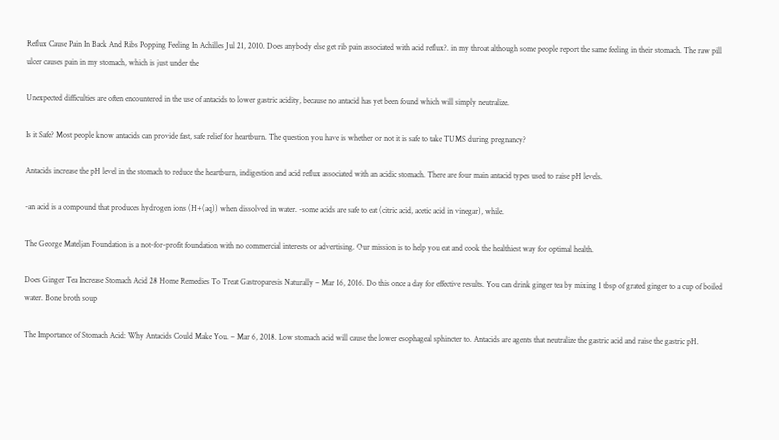Reflux Cause Pain In Back And Ribs Popping Feeling In Achilles Jul 21, 2010. Does anybody else get rib pain associated with acid reflux?. in my throat although some people report the same feeling in their stomach. The raw pill ulcer causes pain in my stomach, which is just under the

Unexpected difficulties are often encountered in the use of antacids to lower gastric acidity, because no antacid has yet been found which will simply neutralize.

Is it Safe? Most people know antacids can provide fast, safe relief for heartburn. The question you have is whether or not it is safe to take TUMS during pregnancy?

Antacids increase the pH level in the stomach to reduce the heartburn, indigestion and acid reflux associated with an acidic stomach. There are four main antacid types used to raise pH levels.

-an acid is a compound that produces hydrogen ions (H+(aq)) when dissolved in water. -some acids are safe to eat (citric acid, acetic acid in vinegar), while.

The George Mateljan Foundation is a not-for-profit foundation with no commercial interests or advertising. Our mission is to help you eat and cook the healthiest way for optimal health.

Does Ginger Tea Increase Stomach Acid 28 Home Remedies To Treat Gastroparesis Naturally – Mar 16, 2016. Do this once a day for effective results. You can drink ginger tea by mixing 1 tbsp of grated ginger to a cup of boiled water. Bone broth soup

The Importance of Stomach Acid: Why Antacids Could Make You. – Mar 6, 2018. Low stomach acid will cause the lower esophageal sphincter to. Antacids are agents that neutralize the gastric acid and raise the gastric pH.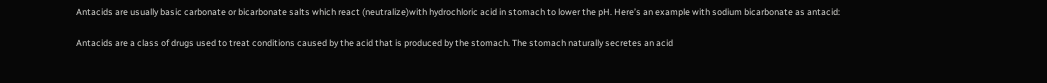Antacids are usually basic carbonate or bicarbonate salts which react (neutralize)with hydrochloric acid in stomach to lower the pH. Here’s an example with sodium bicarbonate as antacid:

Antacids are a class of drugs used to treat conditions caused by the acid that is produced by the stomach. The stomach naturally secretes an acid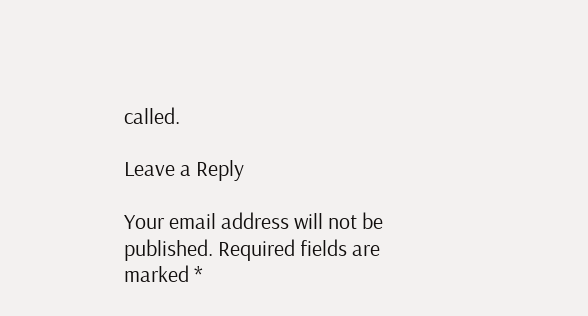called.

Leave a Reply

Your email address will not be published. Required fields are marked *